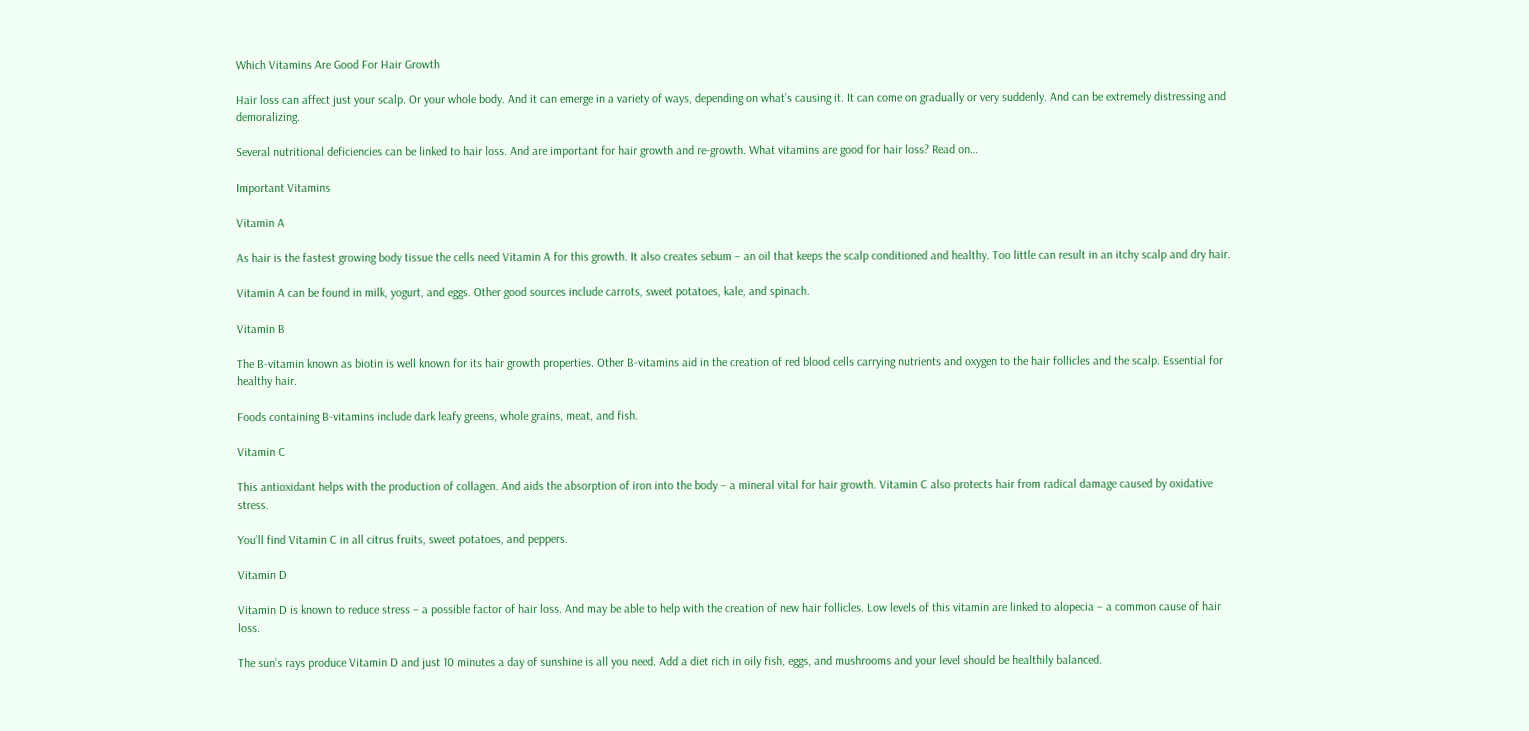Which Vitamins Are Good For Hair Growth

Hair loss can affect just your scalp. Or your whole body. And it can emerge in a variety of ways, depending on what’s causing it. It can come on gradually or very suddenly. And can be extremely distressing and demoralizing.

Several nutritional deficiencies can be linked to hair loss. And are important for hair growth and re-growth. What vitamins are good for hair loss? Read on…

Important Vitamins

Vitamin A

As hair is the fastest growing body tissue the cells need Vitamin A for this growth. It also creates sebum – an oil that keeps the scalp conditioned and healthy. Too little can result in an itchy scalp and dry hair.

Vitamin A can be found in milk, yogurt, and eggs. Other good sources include carrots, sweet potatoes, kale, and spinach.

Vitamin B

The B-vitamin known as biotin is well known for its hair growth properties. Other B-vitamins aid in the creation of red blood cells carrying nutrients and oxygen to the hair follicles and the scalp. Essential for healthy hair.

Foods containing B-vitamins include dark leafy greens, whole grains, meat, and fish.

Vitamin C

This antioxidant helps with the production of collagen. And aids the absorption of iron into the body – a mineral vital for hair growth. Vitamin C also protects hair from radical damage caused by oxidative stress.

You’ll find Vitamin C in all citrus fruits, sweet potatoes, and peppers.

Vitamin D

Vitamin D is known to reduce stress – a possible factor of hair loss. And may be able to help with the creation of new hair follicles. Low levels of this vitamin are linked to alopecia – a common cause of hair loss.

The sun’s rays produce Vitamin D and just 10 minutes a day of sunshine is all you need. Add a diet rich in oily fish, eggs, and mushrooms and your level should be healthily balanced.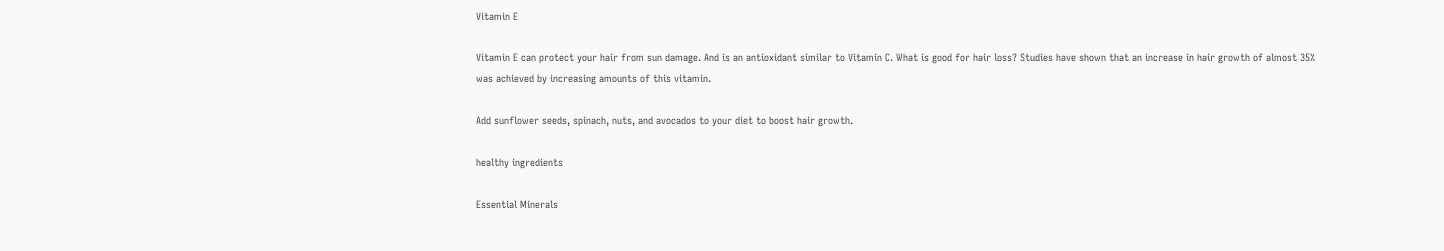Vitamin E

Vitamin E can protect your hair from sun damage. And is an antioxidant similar to Vitamin C. What is good for hair loss? Studies have shown that an increase in hair growth of almost 35% was achieved by increasing amounts of this vitamin.

Add sunflower seeds, spinach, nuts, and avocados to your diet to boost hair growth.

healthy ingredients

Essential Minerals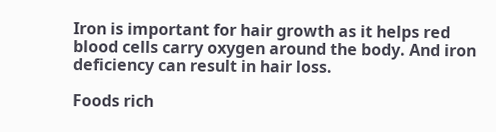Iron is important for hair growth as it helps red blood cells carry oxygen around the body. And iron deficiency can result in hair loss.

Foods rich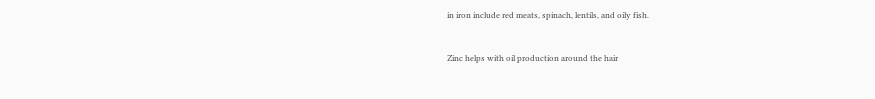in iron include red meats, spinach, lentils, and oily fish.


Zinc helps with oil production around the hair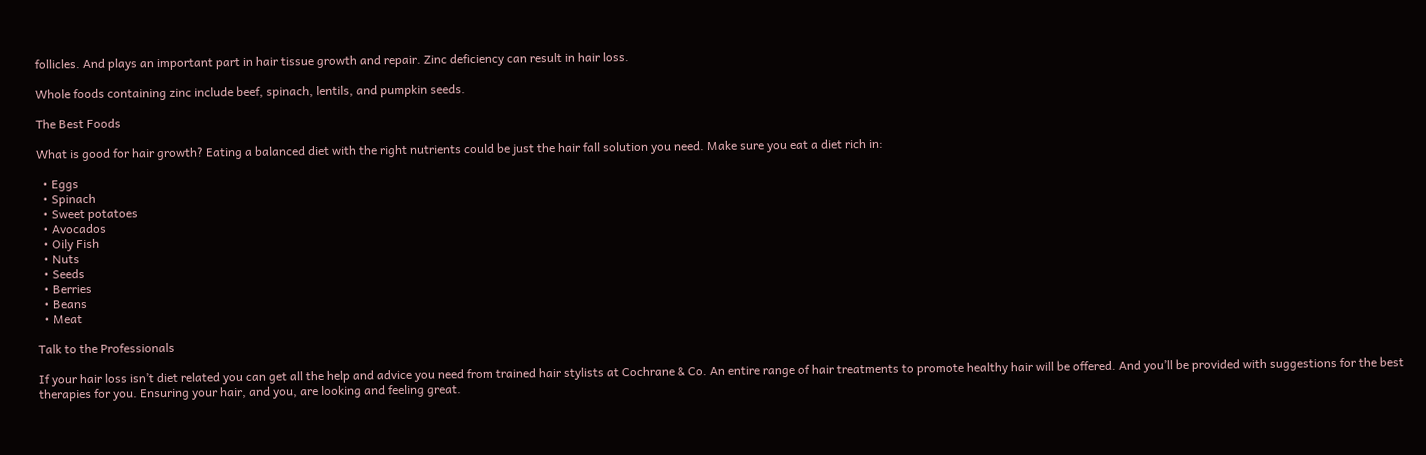follicles. And plays an important part in hair tissue growth and repair. Zinc deficiency can result in hair loss.

Whole foods containing zinc include beef, spinach, lentils, and pumpkin seeds.

The Best Foods

What is good for hair growth? Eating a balanced diet with the right nutrients could be just the hair fall solution you need. Make sure you eat a diet rich in:

  • Eggs
  • Spinach
  • Sweet potatoes
  • Avocados
  • Oily Fish
  • Nuts
  • Seeds
  • Berries
  • Beans
  • Meat

Talk to the Professionals

If your hair loss isn’t diet related you can get all the help and advice you need from trained hair stylists at Cochrane & Co. An entire range of hair treatments to promote healthy hair will be offered. And you’ll be provided with suggestions for the best therapies for you. Ensuring your hair, and you, are looking and feeling great.